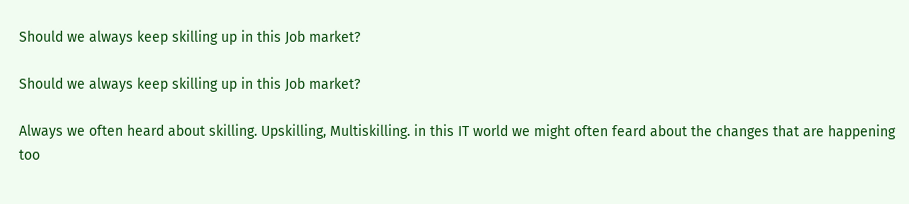Should we always keep skilling up in this Job market?

Should we always keep skilling up in this Job market?

Always we often heard about skilling. Upskilling, Multiskilling. in this IT world we might often feard about the changes that are happening too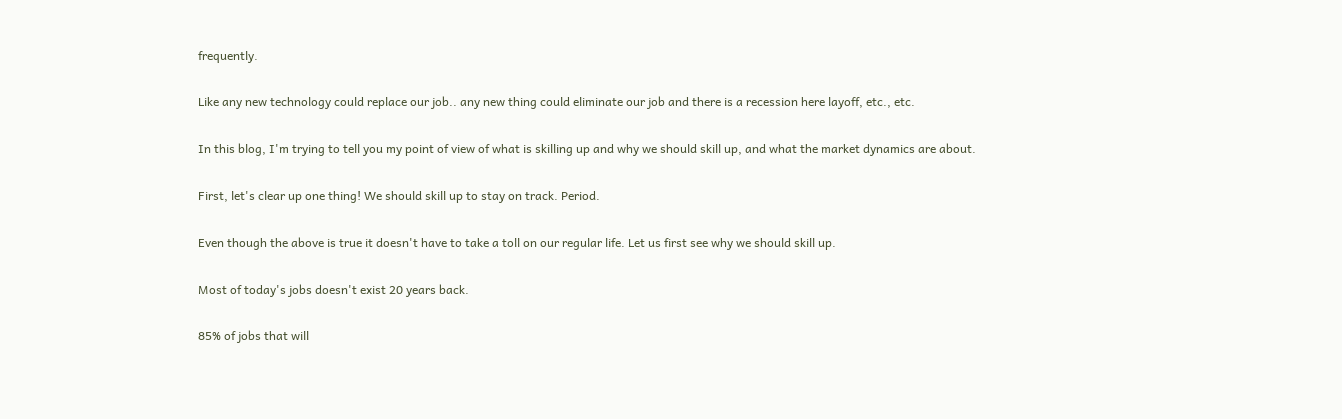frequently.

Like any new technology could replace our job.. any new thing could eliminate our job and there is a recession here layoff, etc., etc.

In this blog, I'm trying to tell you my point of view of what is skilling up and why we should skill up, and what the market dynamics are about.

First, let's clear up one thing! We should skill up to stay on track. Period.

Even though the above is true it doesn't have to take a toll on our regular life. Let us first see why we should skill up.

Most of today's jobs doesn't exist 20 years back.

85% of jobs that will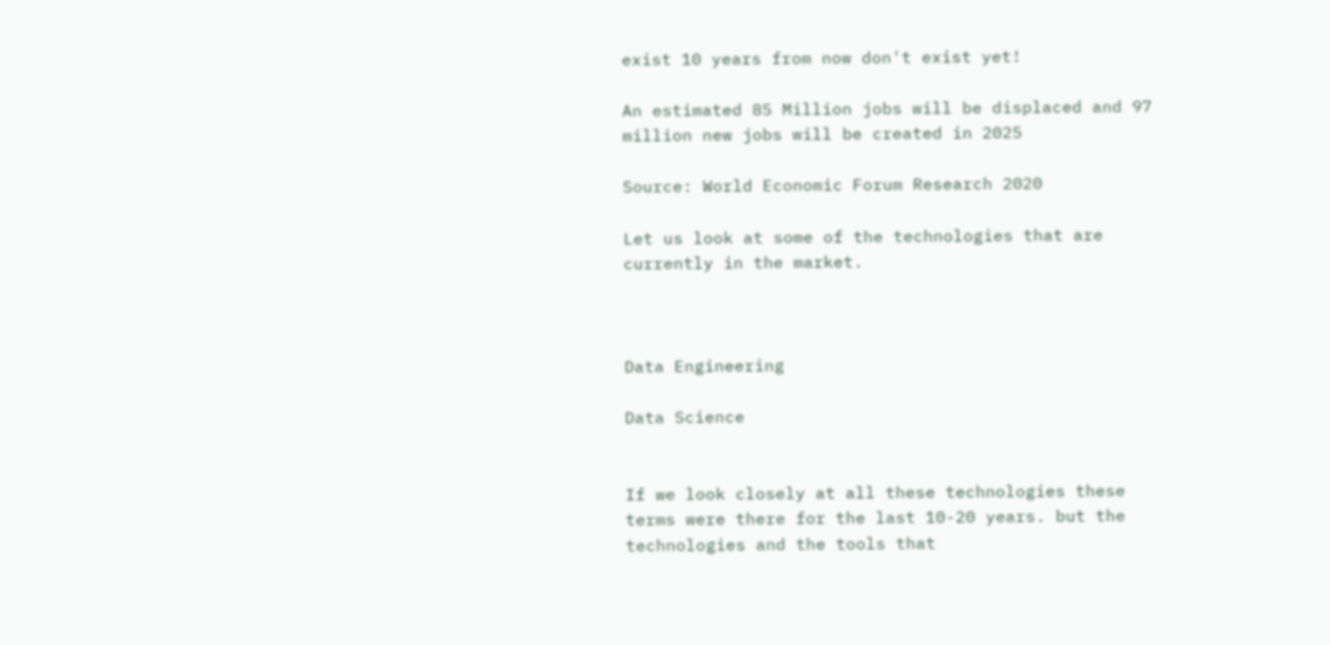exist 10 years from now don't exist yet!

An estimated 85 Million jobs will be displaced and 97 million new jobs will be created in 2025

Source: World Economic Forum Research 2020

Let us look at some of the technologies that are currently in the market.



Data Engineering

Data Science


If we look closely at all these technologies these terms were there for the last 10-20 years. but the technologies and the tools that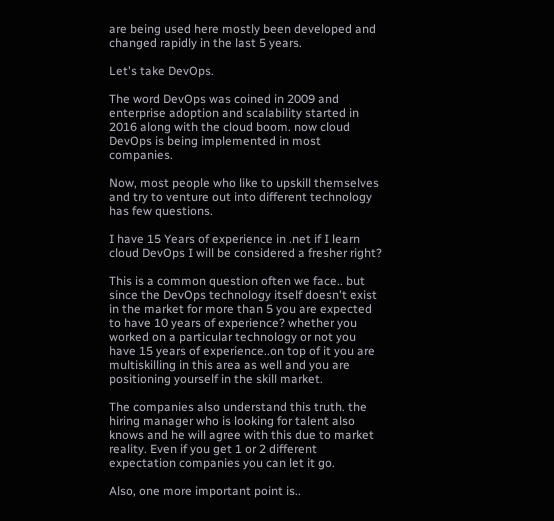are being used here mostly been developed and changed rapidly in the last 5 years.

Let's take DevOps.

The word DevOps was coined in 2009 and enterprise adoption and scalability started in 2016 along with the cloud boom. now cloud DevOps is being implemented in most companies.

Now, most people who like to upskill themselves and try to venture out into different technology has few questions.

I have 15 Years of experience in .net if I learn cloud DevOps I will be considered a fresher right?

This is a common question often we face.. but since the DevOps technology itself doesn't exist in the market for more than 5 you are expected to have 10 years of experience? whether you worked on a particular technology or not you have 15 years of experience..on top of it you are multiskilling in this area as well and you are positioning yourself in the skill market.

The companies also understand this truth. the hiring manager who is looking for talent also knows and he will agree with this due to market reality. Even if you get 1 or 2 different expectation companies you can let it go.

Also, one more important point is..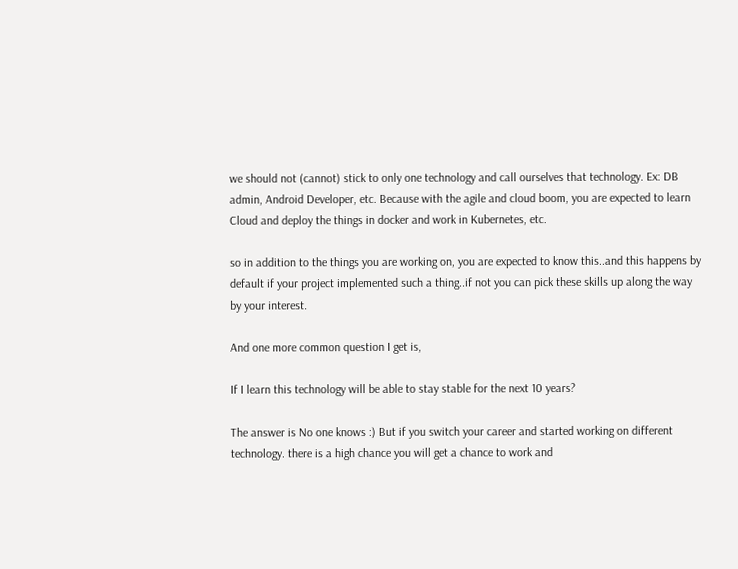we should not (cannot) stick to only one technology and call ourselves that technology. Ex: DB admin, Android Developer, etc. Because with the agile and cloud boom, you are expected to learn Cloud and deploy the things in docker and work in Kubernetes, etc.

so in addition to the things you are working on, you are expected to know this..and this happens by default if your project implemented such a thing..if not you can pick these skills up along the way by your interest.

And one more common question I get is,

If I learn this technology will be able to stay stable for the next 10 years?

The answer is No one knows :) But if you switch your career and started working on different technology. there is a high chance you will get a chance to work and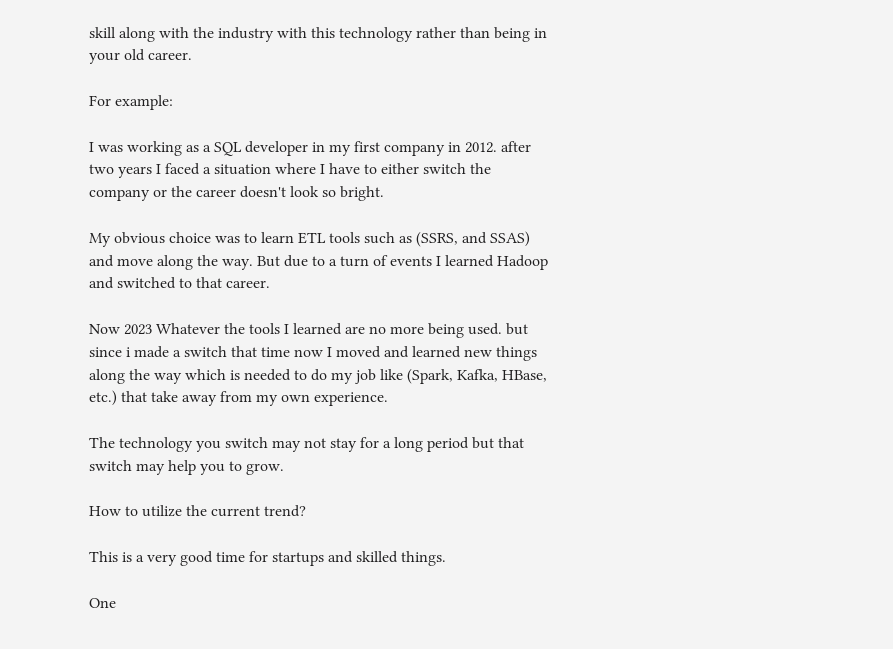skill along with the industry with this technology rather than being in your old career.

For example:

I was working as a SQL developer in my first company in 2012. after two years I faced a situation where I have to either switch the company or the career doesn't look so bright.

My obvious choice was to learn ETL tools such as (SSRS, and SSAS) and move along the way. But due to a turn of events I learned Hadoop and switched to that career.

Now 2023 Whatever the tools I learned are no more being used. but since i made a switch that time now I moved and learned new things along the way which is needed to do my job like (Spark, Kafka, HBase, etc.) that take away from my own experience.

The technology you switch may not stay for a long period but that switch may help you to grow.

How to utilize the current trend?

This is a very good time for startups and skilled things.

One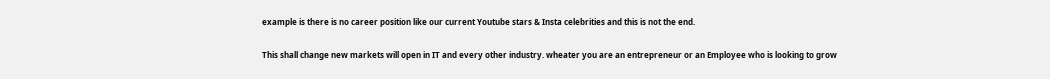example is there is no career position like our current Youtube stars & Insta celebrities and this is not the end.

This shall change new markets will open in IT and every other industry. wheater you are an entrepreneur or an Employee who is looking to grow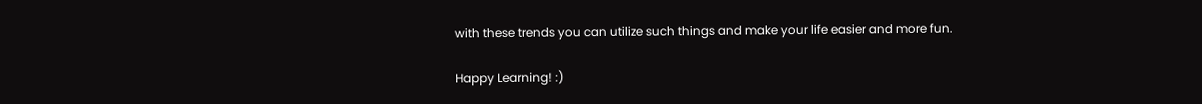with these trends you can utilize such things and make your life easier and more fun.

Happy Learning! :)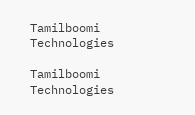Tamilboomi Technologies

Tamilboomi Technologies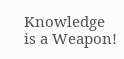Knowledge is a Weapon!